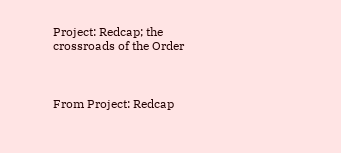Project: Redcap; the crossroads of the Order



From Project: Redcap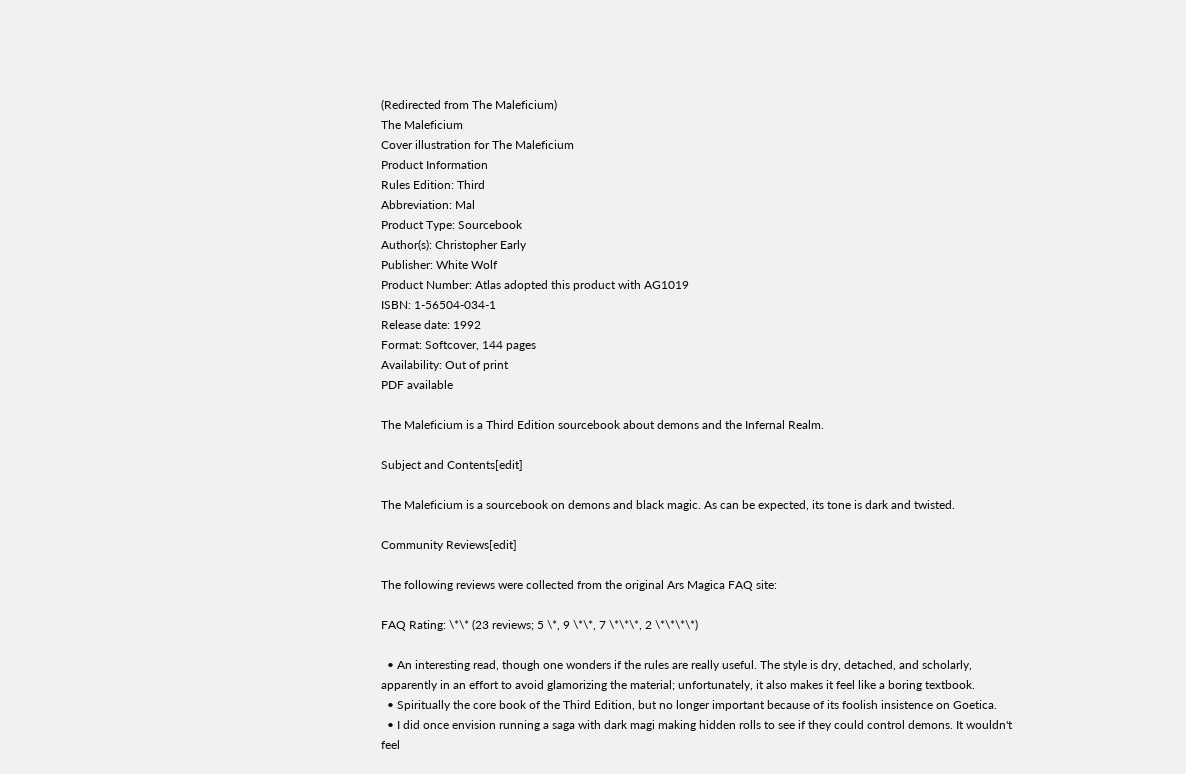(Redirected from The Maleficium)
The Maleficium
Cover illustration for The Maleficium
Product Information
Rules Edition: Third
Abbreviation: Mal
Product Type: Sourcebook
Author(s): Christopher Early
Publisher: White Wolf
Product Number: Atlas adopted this product with AG1019
ISBN: 1-56504-034-1
Release date: 1992
Format: Softcover, 144 pages
Availability: Out of print
PDF available

The Maleficium is a Third Edition sourcebook about demons and the Infernal Realm.

Subject and Contents[edit]

The Maleficium is a sourcebook on demons and black magic. As can be expected, its tone is dark and twisted.

Community Reviews[edit]

The following reviews were collected from the original Ars Magica FAQ site:

FAQ Rating: \*\* (23 reviews; 5 \*, 9 \*\*, 7 \*\*\*, 2 \*\*\*\*)

  • An interesting read, though one wonders if the rules are really useful. The style is dry, detached, and scholarly, apparently in an effort to avoid glamorizing the material; unfortunately, it also makes it feel like a boring textbook.
  • Spiritually the core book of the Third Edition, but no longer important because of its foolish insistence on Goetica.
  • I did once envision running a saga with dark magi making hidden rolls to see if they could control demons. It wouldn't feel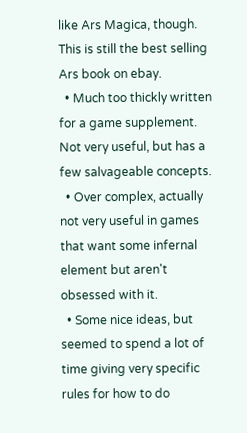like Ars Magica, though. This is still the best selling Ars book on ebay.
  • Much too thickly written for a game supplement. Not very useful, but has a few salvageable concepts.
  • Over complex, actually not very useful in games that want some infernal element but aren't obsessed with it.
  • Some nice ideas, but seemed to spend a lot of time giving very specific rules for how to do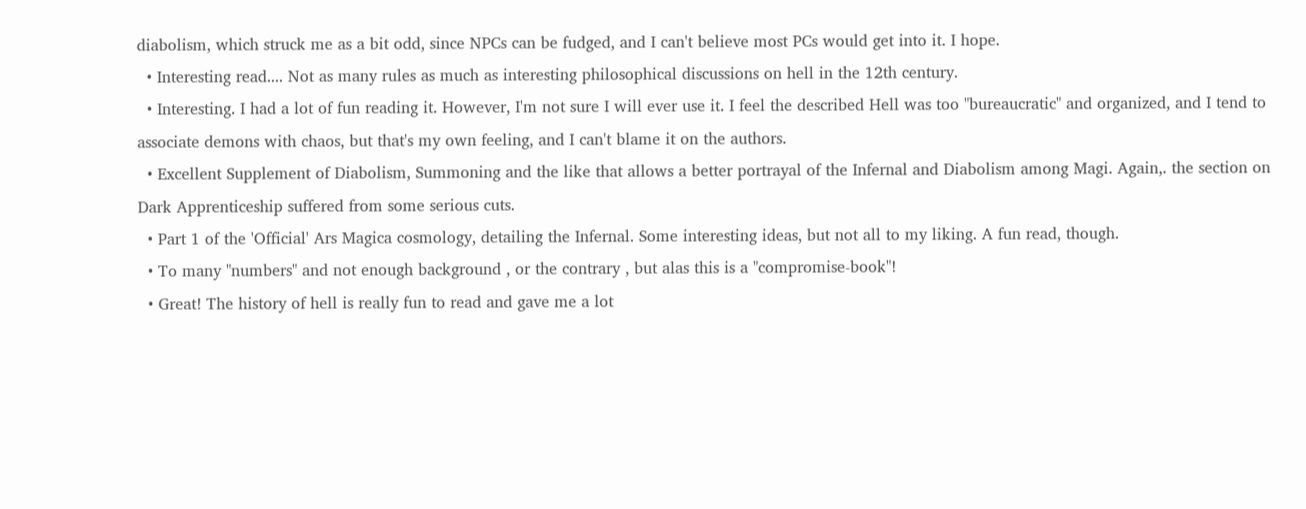diabolism, which struck me as a bit odd, since NPCs can be fudged, and I can't believe most PCs would get into it. I hope.
  • Interesting read.... Not as many rules as much as interesting philosophical discussions on hell in the 12th century.
  • Interesting. I had a lot of fun reading it. However, I'm not sure I will ever use it. I feel the described Hell was too "bureaucratic" and organized, and I tend to associate demons with chaos, but that's my own feeling, and I can't blame it on the authors.
  • Excellent Supplement of Diabolism, Summoning and the like that allows a better portrayal of the Infernal and Diabolism among Magi. Again,. the section on Dark Apprenticeship suffered from some serious cuts.
  • Part 1 of the 'Official' Ars Magica cosmology, detailing the Infernal. Some interesting ideas, but not all to my liking. A fun read, though.
  • To many "numbers" and not enough background , or the contrary , but alas this is a "compromise-book"!
  • Great! The history of hell is really fun to read and gave me a lot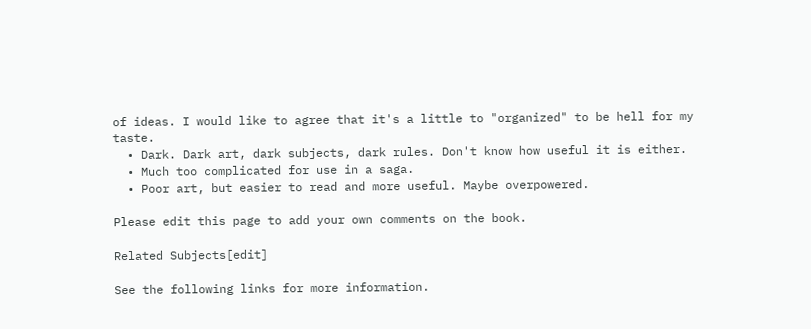of ideas. I would like to agree that it's a little to "organized" to be hell for my taste.
  • Dark. Dark art, dark subjects, dark rules. Don't know how useful it is either.
  • Much too complicated for use in a saga.
  • Poor art, but easier to read and more useful. Maybe overpowered.

Please edit this page to add your own comments on the book.

Related Subjects[edit]

See the following links for more information.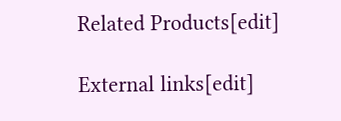Related Products[edit]

External links[edit]